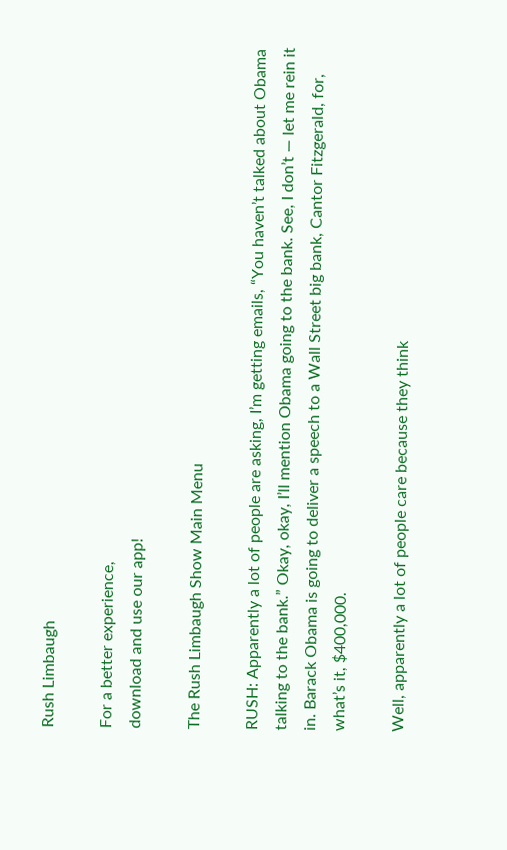Rush Limbaugh

For a better experience,
download and use our app!

The Rush Limbaugh Show Main Menu

RUSH: Apparently a lot of people are asking, I’m getting emails, “You haven’t talked about Obama talking to the bank.” Okay, okay, I’ll mention Obama going to the bank. See, I don’t — let me rein it in. Barack Obama is going to deliver a speech to a Wall Street big bank, Cantor Fitzgerald, for, what’s it, $400,000.

Well, apparently a lot of people care because they think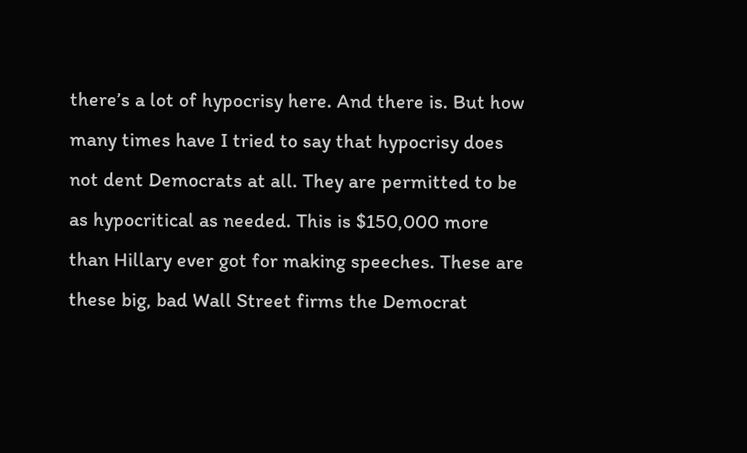there’s a lot of hypocrisy here. And there is. But how many times have I tried to say that hypocrisy does not dent Democrats at all. They are permitted to be as hypocritical as needed. This is $150,000 more than Hillary ever got for making speeches. These are these big, bad Wall Street firms the Democrat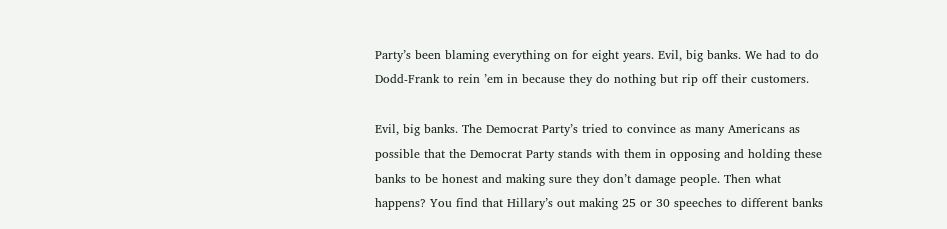Party’s been blaming everything on for eight years. Evil, big banks. We had to do Dodd-Frank to rein ’em in because they do nothing but rip off their customers.

Evil, big banks. The Democrat Party’s tried to convince as many Americans as possible that the Democrat Party stands with them in opposing and holding these banks to be honest and making sure they don’t damage people. Then what happens? You find that Hillary’s out making 25 or 30 speeches to different banks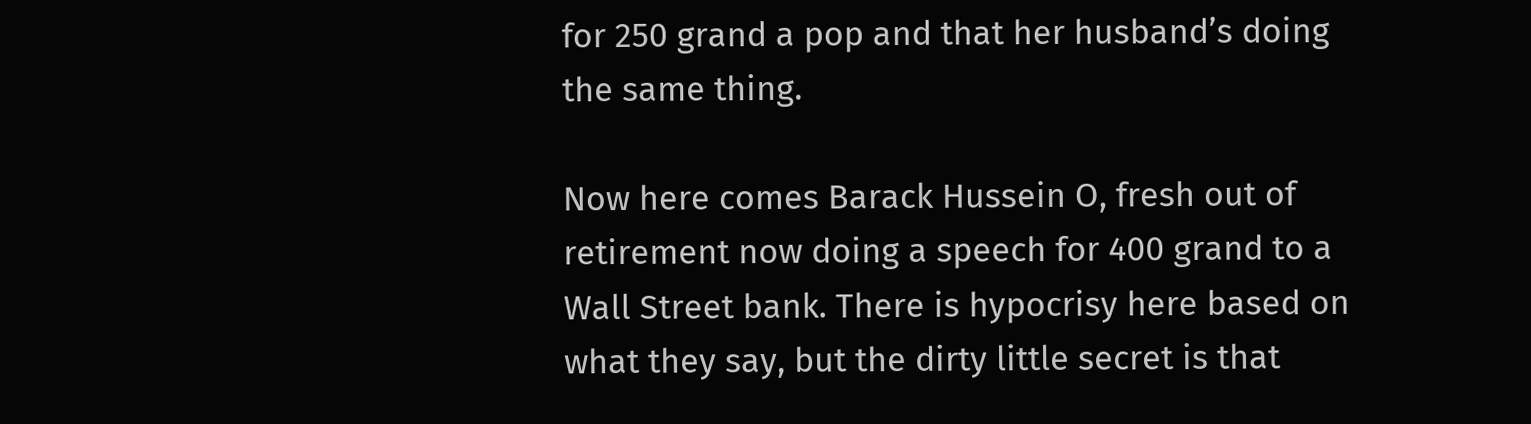for 250 grand a pop and that her husband’s doing the same thing.

Now here comes Barack Hussein O, fresh out of retirement now doing a speech for 400 grand to a Wall Street bank. There is hypocrisy here based on what they say, but the dirty little secret is that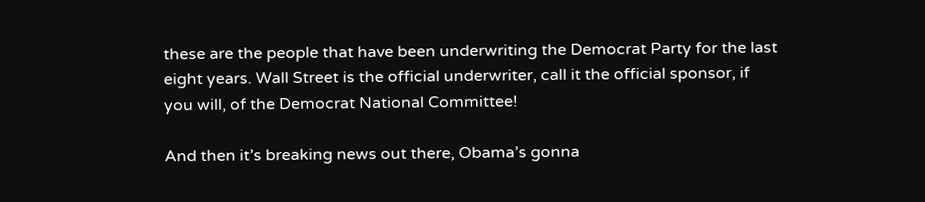these are the people that have been underwriting the Democrat Party for the last eight years. Wall Street is the official underwriter, call it the official sponsor, if you will, of the Democrat National Committee!

And then it’s breaking news out there, Obama’s gonna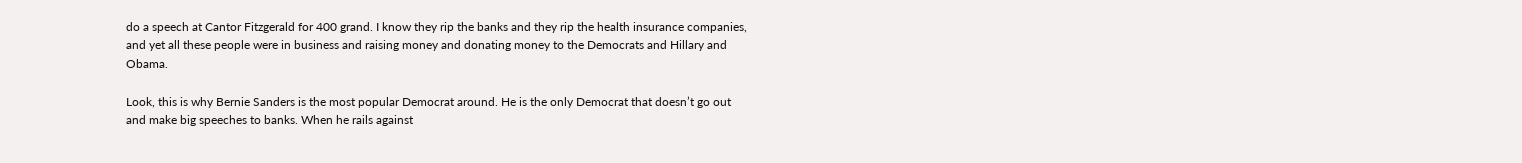do a speech at Cantor Fitzgerald for 400 grand. I know they rip the banks and they rip the health insurance companies, and yet all these people were in business and raising money and donating money to the Democrats and Hillary and Obama.

Look, this is why Bernie Sanders is the most popular Democrat around. He is the only Democrat that doesn’t go out and make big speeches to banks. When he rails against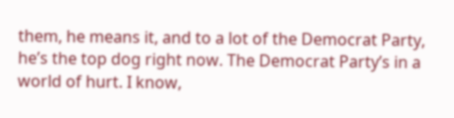them, he means it, and to a lot of the Democrat Party, he’s the top dog right now. The Democrat Party’s in a world of hurt. I know,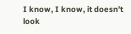I know, I know, it doesn’t look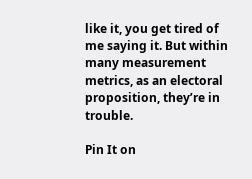like it, you get tired of me saying it. But within many measurement metrics, as an electoral proposition, they’re in trouble.

Pin It on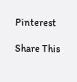Pinterest

Share This